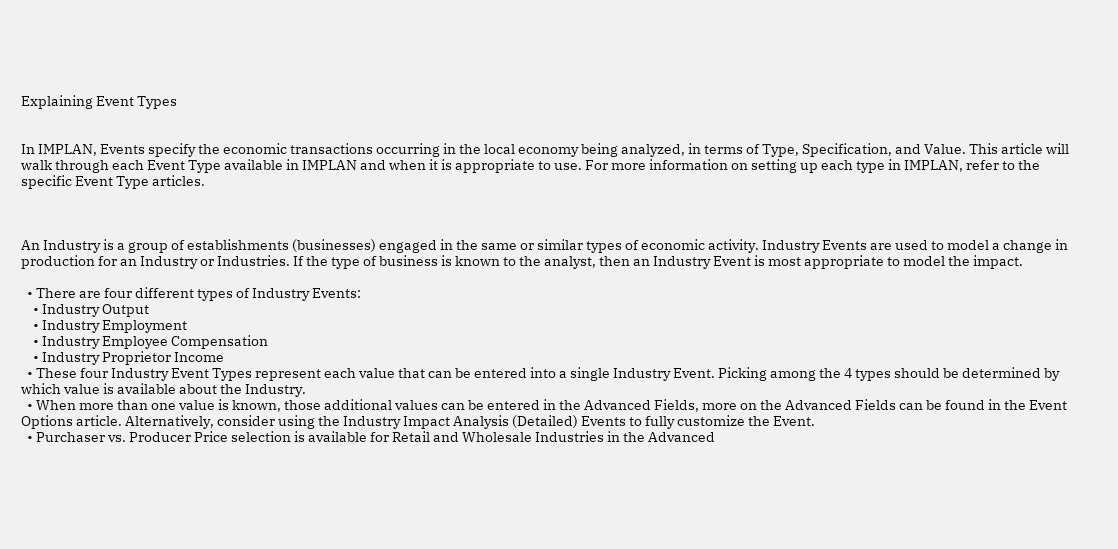Explaining Event Types


In IMPLAN, Events specify the economic transactions occurring in the local economy being analyzed, in terms of Type, Specification, and Value. This article will walk through each Event Type available in IMPLAN and when it is appropriate to use. For more information on setting up each type in IMPLAN, refer to the specific Event Type articles.



An Industry is a group of establishments (businesses) engaged in the same or similar types of economic activity. Industry Events are used to model a change in production for an Industry or Industries. If the type of business is known to the analyst, then an Industry Event is most appropriate to model the impact.

  • There are four different types of Industry Events:
    • Industry Output
    • Industry Employment
    • Industry Employee Compensation
    • Industry Proprietor Income
  • These four Industry Event Types represent each value that can be entered into a single Industry Event. Picking among the 4 types should be determined by which value is available about the Industry.
  • When more than one value is known, those additional values can be entered in the Advanced Fields, more on the Advanced Fields can be found in the Event Options article. Alternatively, consider using the Industry Impact Analysis (Detailed) Events to fully customize the Event.
  • Purchaser vs. Producer Price selection is available for Retail and Wholesale Industries in the Advanced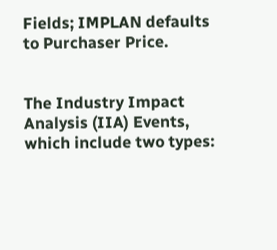Fields; IMPLAN defaults to Purchaser Price.


The Industry Impact Analysis (IIA) Events, which include two types: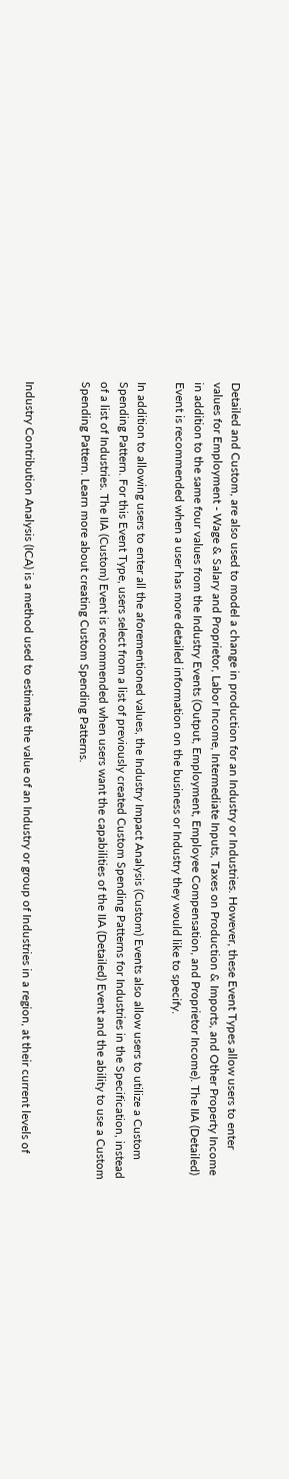Detailed and Custom, are also used to model a change in production for an Industry or Industries. However, these Event Types allow users to enter values for Employment - Wage & Salary and Proprietor, Labor Income, Intermediate Inputs, Taxes on Production & Imports, and Other Property Income in addition to the same four values from the Industry Events (Output, Employment, Employee Compensation, and Proprietor Income). The IIA (Detailed) Event is recommended when a user has more detailed information on the business or Industry they would like to specify.

In addition to allowing users to enter all the aforementioned values, the Industry Impact Analysis (Custom) Events also allow users to utilize a Custom Spending Pattern. For this Event Type, users select from a list of previously created Custom Spending Patterns for Industries in the Specification, instead of a list of Industries. The IIA (Custom) Event is recommended when users want the capabilities of the IIA (Detailed) Event and the ability to use a Custom Spending Pattern. Learn more about creating Custom Spending Patterns.


Industry Contribution Analysis (ICA) is a method used to estimate the value of an Industry or group of Industries in a region, at their current levels of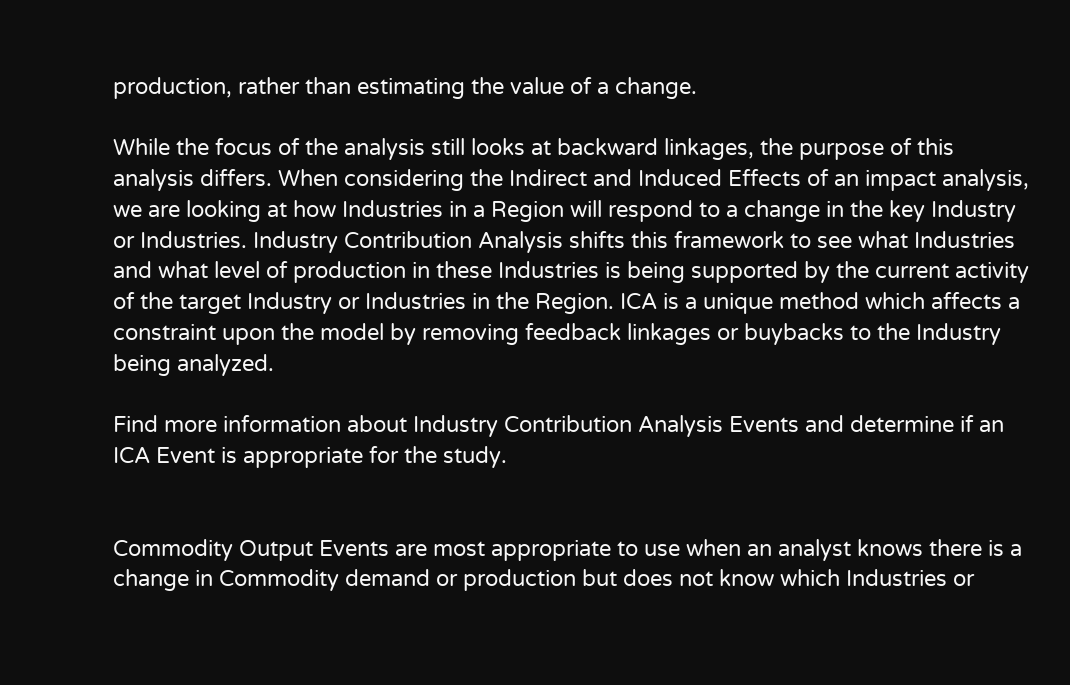production, rather than estimating the value of a change.

While the focus of the analysis still looks at backward linkages, the purpose of this analysis differs. When considering the Indirect and Induced Effects of an impact analysis, we are looking at how Industries in a Region will respond to a change in the key Industry or Industries. Industry Contribution Analysis shifts this framework to see what Industries and what level of production in these Industries is being supported by the current activity of the target Industry or Industries in the Region. ICA is a unique method which affects a constraint upon the model by removing feedback linkages or buybacks to the Industry being analyzed.

Find more information about Industry Contribution Analysis Events and determine if an ICA Event is appropriate for the study.


Commodity Output Events are most appropriate to use when an analyst knows there is a change in Commodity demand or production but does not know which Industries or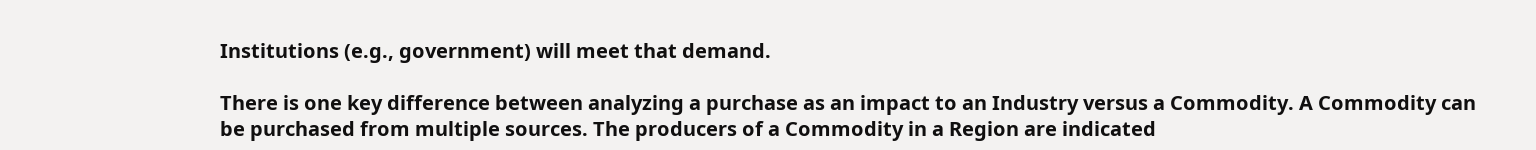Institutions (e.g., government) will meet that demand.

There is one key difference between analyzing a purchase as an impact to an Industry versus a Commodity. A Commodity can be purchased from multiple sources. The producers of a Commodity in a Region are indicated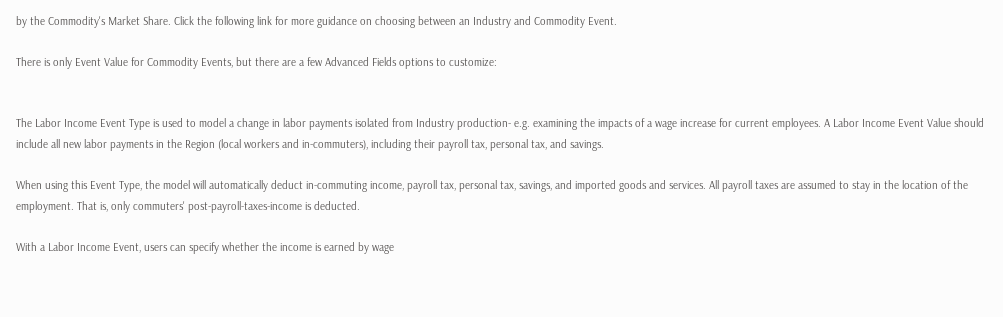by the Commodity's Market Share. Click the following link for more guidance on choosing between an Industry and Commodity Event.

There is only Event Value for Commodity Events, but there are a few Advanced Fields options to customize:


The Labor Income Event Type is used to model a change in labor payments isolated from Industry production- e.g. examining the impacts of a wage increase for current employees. A Labor Income Event Value should include all new labor payments in the Region (local workers and in-commuters), including their payroll tax, personal tax, and savings.

When using this Event Type, the model will automatically deduct in-commuting income, payroll tax, personal tax, savings, and imported goods and services. All payroll taxes are assumed to stay in the location of the employment. That is, only commuters' post-payroll-taxes-income is deducted.

With a Labor Income Event, users can specify whether the income is earned by wage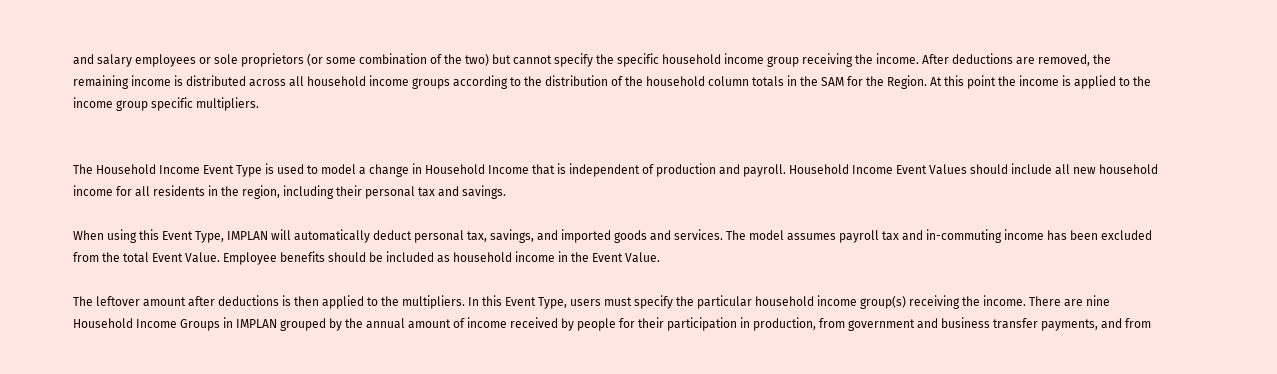and salary employees or sole proprietors (or some combination of the two) but cannot specify the specific household income group receiving the income. After deductions are removed, the remaining income is distributed across all household income groups according to the distribution of the household column totals in the SAM for the Region. At this point the income is applied to the income group specific multipliers.


The Household Income Event Type is used to model a change in Household Income that is independent of production and payroll. Household Income Event Values should include all new household income for all residents in the region, including their personal tax and savings.

When using this Event Type, IMPLAN will automatically deduct personal tax, savings, and imported goods and services. The model assumes payroll tax and in-commuting income has been excluded from the total Event Value. Employee benefits should be included as household income in the Event Value.

The leftover amount after deductions is then applied to the multipliers. In this Event Type, users must specify the particular household income group(s) receiving the income. There are nine Household Income Groups in IMPLAN grouped by the annual amount of income received by people for their participation in production, from government and business transfer payments, and from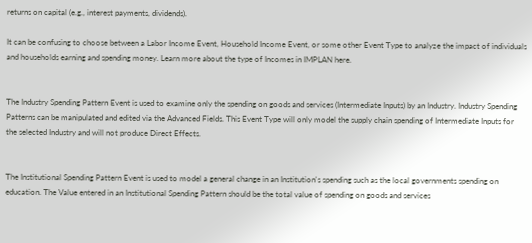returns on capital (e.g., interest payments, dividends).

It can be confusing to choose between a Labor Income Event, Household Income Event, or some other Event Type to analyze the impact of individuals and households earning and spending money. Learn more about the type of Incomes in IMPLAN here.


The Industry Spending Pattern Event is used to examine only the spending on goods and services (Intermediate Inputs) by an Industry. Industry Spending Patterns can be manipulated and edited via the Advanced Fields. This Event Type will only model the supply chain spending of Intermediate Inputs for the selected Industry and will not produce Direct Effects.


The Institutional Spending Pattern Event is used to model a general change in an Institution's spending such as the local governments spending on education. The Value entered in an Institutional Spending Pattern should be the total value of spending on goods and services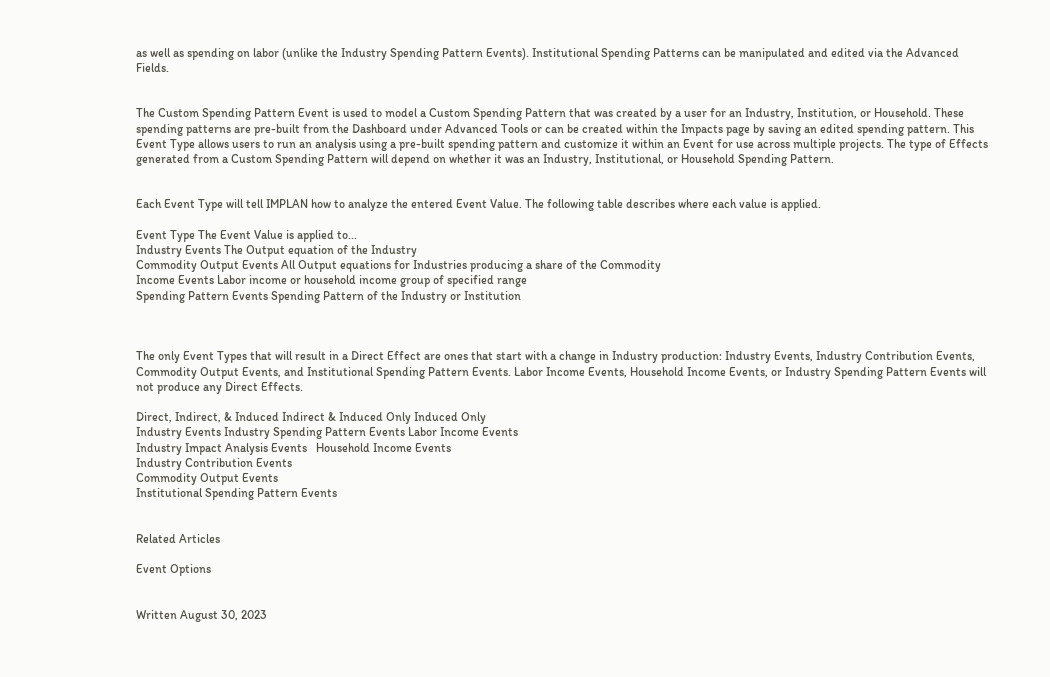as well as spending on labor (unlike the Industry Spending Pattern Events). Institutional Spending Patterns can be manipulated and edited via the Advanced Fields.


The Custom Spending Pattern Event is used to model a Custom Spending Pattern that was created by a user for an Industry, Institution, or Household. These spending patterns are pre-built from the Dashboard under Advanced Tools or can be created within the Impacts page by saving an edited spending pattern. This Event Type allows users to run an analysis using a pre-built spending pattern and customize it within an Event for use across multiple projects. The type of Effects generated from a Custom Spending Pattern will depend on whether it was an Industry, Institutional, or Household Spending Pattern.


Each Event Type will tell IMPLAN how to analyze the entered Event Value. The following table describes where each value is applied.

Event Type The Event Value is applied to...
Industry Events The Output equation of the Industry
Commodity Output Events All Output equations for Industries producing a share of the Commodity
Income Events Labor income or household income group of specified range
Spending Pattern Events Spending Pattern of the Industry or Institution



The only Event Types that will result in a Direct Effect are ones that start with a change in Industry production: Industry Events, Industry Contribution Events, Commodity Output Events, and Institutional Spending Pattern Events. Labor Income Events, Household Income Events, or Industry Spending Pattern Events will not produce any Direct Effects.

Direct, Indirect, & Induced Indirect & Induced Only Induced Only
Industry Events Industry Spending Pattern Events Labor Income Events
Industry Impact Analysis Events   Household Income Events
Industry Contribution Events
Commodity Output Events
Institutional Spending Pattern Events


Related Articles

Event Options


Written August 30, 2023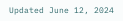Updated June 12, 2024